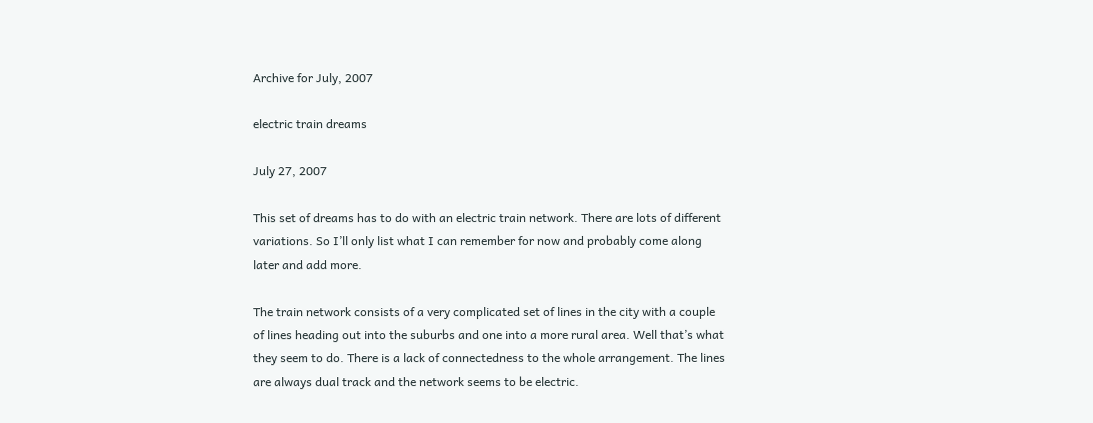Archive for July, 2007

electric train dreams

July 27, 2007

This set of dreams has to do with an electric train network. There are lots of different variations. So I’ll only list what I can remember for now and probably come along later and add more.

The train network consists of a very complicated set of lines in the city with a couple of lines heading out into the suburbs and one into a more rural area. Well that’s what they seem to do. There is a lack of connectedness to the whole arrangement. The lines are always dual track and the network seems to be electric.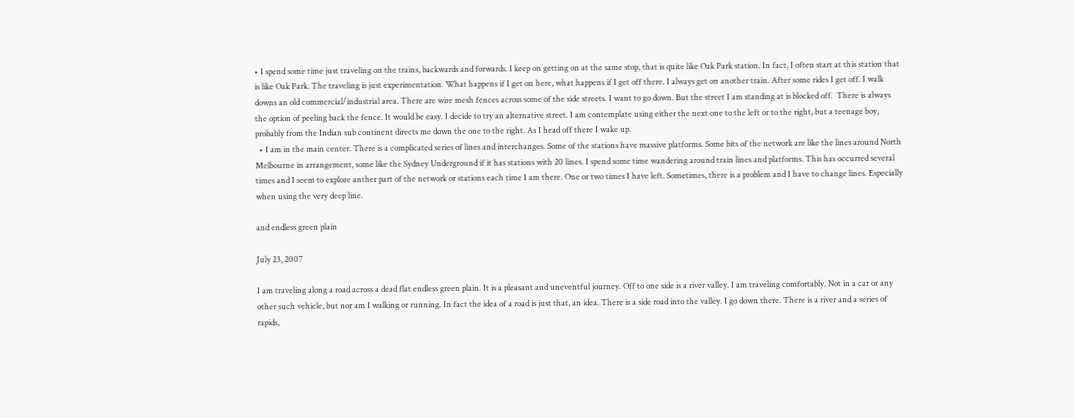• I spend some time just traveling on the trains, backwards and forwards. I keep on getting on at the same stop, that is quite like Oak Park station. In fact, I often start at this station that is like Oak Park. The traveling is just experimentation. What happens if I get on here, what happens if I get off there. I always get on another train. After some rides I get off. I walk downs an old commercial/industrial area. There are wire mesh fences across some of the side streets. I want to go down. But the street I am standing at is blocked off.  There is always the option of peeling back the fence. It would be easy. I decide to try an alternative street. I am contemplate using either the next one to the left or to the right, but a teenage boy, probably from the Indian sub continent directs me down the one to the right. As I head off there I wake up.
  • I am in the main center. There is a complicated series of lines and interchanges. Some of the stations have massive platforms. Some bits of the network are like the lines around North Melbourne in arrangement, some like the Sydney Underground if it has stations with 20 lines. I spend some time wandering around train lines and platforms. This has occurred several times and I seem to explore anther part of the network or stations each time I am there. One or two times I have left. Sometimes, there is a problem and I have to change lines. Especially when using the very deep line.

and endless green plain

July 23, 2007

I am traveling along a road across a dead flat endless green plain. It is a pleasant and uneventful journey. Off to one side is a river valley. I am traveling comfortably. Not in a car or any other such vehicle, but nor am I walking or running. In fact the idea of a road is just that, an idea. There is a side road into the valley. I go down there. There is a river and a series of rapids,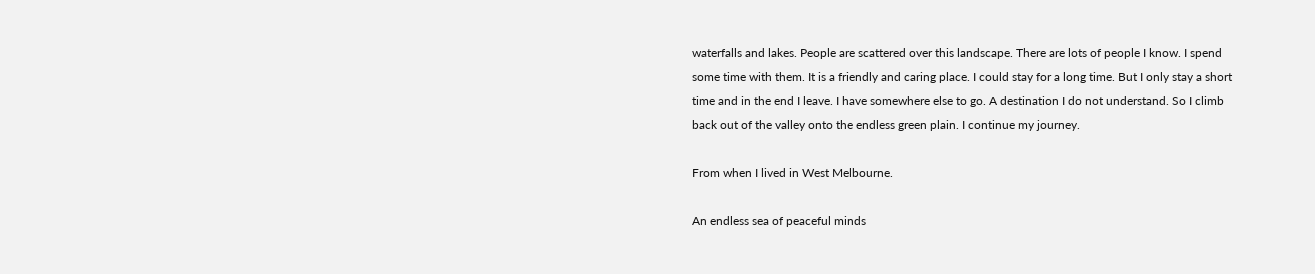waterfalls and lakes. People are scattered over this landscape. There are lots of people I know. I spend some time with them. It is a friendly and caring place. I could stay for a long time. But I only stay a short time and in the end I leave. I have somewhere else to go. A destination I do not understand. So I climb back out of the valley onto the endless green plain. I continue my journey.

From when I lived in West Melbourne.

An endless sea of peaceful minds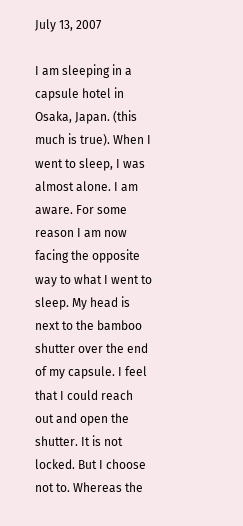July 13, 2007

I am sleeping in a capsule hotel in Osaka, Japan. (this much is true). When I went to sleep, I was almost alone. I am aware. For some reason I am now facing the opposite way to what I went to sleep. My head is next to the bamboo shutter over the end of my capsule. I feel that I could reach out and open the shutter. It is not locked. But I choose not to. Whereas the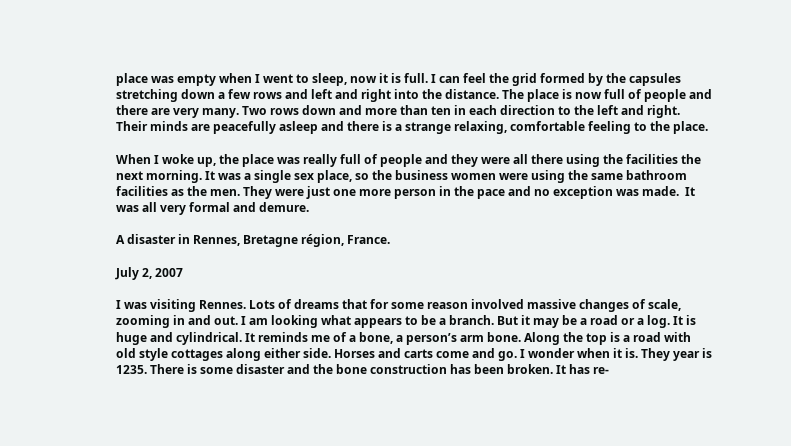place was empty when I went to sleep, now it is full. I can feel the grid formed by the capsules stretching down a few rows and left and right into the distance. The place is now full of people and there are very many. Two rows down and more than ten in each direction to the left and right. Their minds are peacefully asleep and there is a strange relaxing, comfortable feeling to the place.

When I woke up, the place was really full of people and they were all there using the facilities the next morning. It was a single sex place, so the business women were using the same bathroom facilities as the men. They were just one more person in the pace and no exception was made.  It was all very formal and demure.

A disaster in Rennes, Bretagne région, France.

July 2, 2007

I was visiting Rennes. Lots of dreams that for some reason involved massive changes of scale, zooming in and out. I am looking what appears to be a branch. But it may be a road or a log. It is huge and cylindrical. It reminds me of a bone, a person’s arm bone. Along the top is a road with old style cottages along either side. Horses and carts come and go. I wonder when it is. They year is 1235. There is some disaster and the bone construction has been broken. It has re-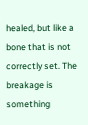healed, but like a bone that is not correctly set. The breakage is something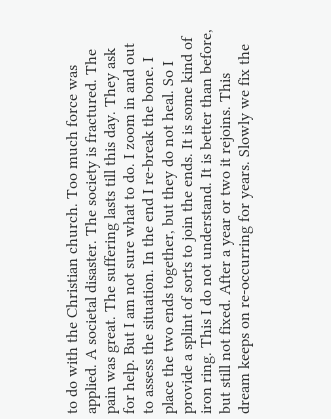to do with the Christian church. Too much force was applied. A societal disaster. The society is fractured. The pain was great. The suffering lasts till this day. They ask for help. But I am not sure what to do. I zoom in and out to assess the situation. In the end I re-break the bone. I place the two ends together, but they do not heal. So I provide a splint of sorts to join the ends. It is some kind of iron ring. This I do not understand. It is better than before, but still not fixed. After a year or two it rejoins. This dream keeps on re-occurring for years. Slowly we fix the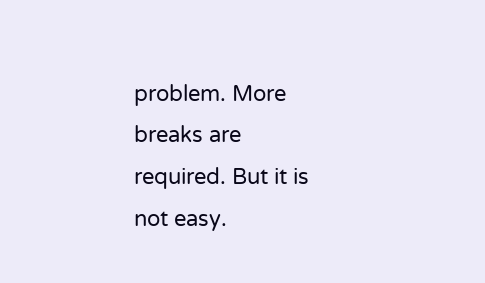problem. More breaks are required. But it is not easy.